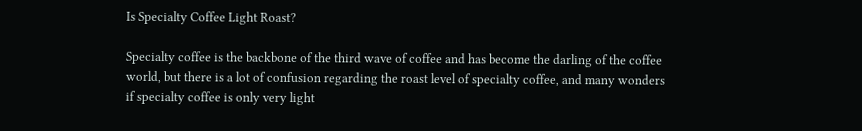Is Specialty Coffee Light Roast?

Specialty coffee is the backbone of the third wave of coffee and has become the darling of the coffee world, but there is a lot of confusion regarding the roast level of specialty coffee, and many wonders if specialty coffee is only very light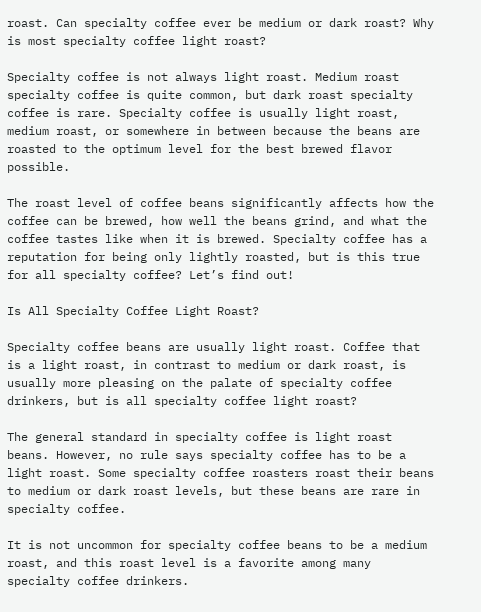roast. Can specialty coffee ever be medium or dark roast? Why is most specialty coffee light roast?

Specialty coffee is not always light roast. Medium roast specialty coffee is quite common, but dark roast specialty coffee is rare. Specialty coffee is usually light roast, medium roast, or somewhere in between because the beans are roasted to the optimum level for the best brewed flavor possible.

The roast level of coffee beans significantly affects how the coffee can be brewed, how well the beans grind, and what the coffee tastes like when it is brewed. Specialty coffee has a reputation for being only lightly roasted, but is this true for all specialty coffee? Let’s find out!

Is All Specialty Coffee Light Roast?

Specialty coffee beans are usually light roast. Coffee that is a light roast, in contrast to medium or dark roast, is usually more pleasing on the palate of specialty coffee drinkers, but is all specialty coffee light roast?

The general standard in specialty coffee is light roast beans. However, no rule says specialty coffee has to be a light roast. Some specialty coffee roasters roast their beans to medium or dark roast levels, but these beans are rare in specialty coffee.

It is not uncommon for specialty coffee beans to be a medium roast, and this roast level is a favorite among many specialty coffee drinkers.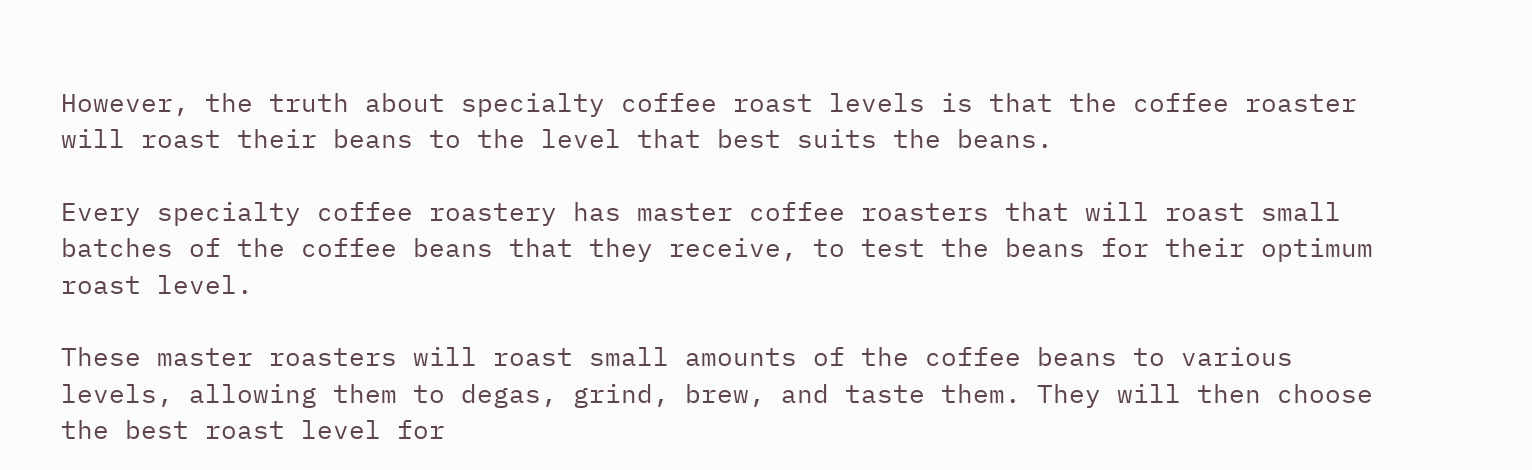However, the truth about specialty coffee roast levels is that the coffee roaster will roast their beans to the level that best suits the beans.

Every specialty coffee roastery has master coffee roasters that will roast small batches of the coffee beans that they receive, to test the beans for their optimum roast level.

These master roasters will roast small amounts of the coffee beans to various levels, allowing them to degas, grind, brew, and taste them. They will then choose the best roast level for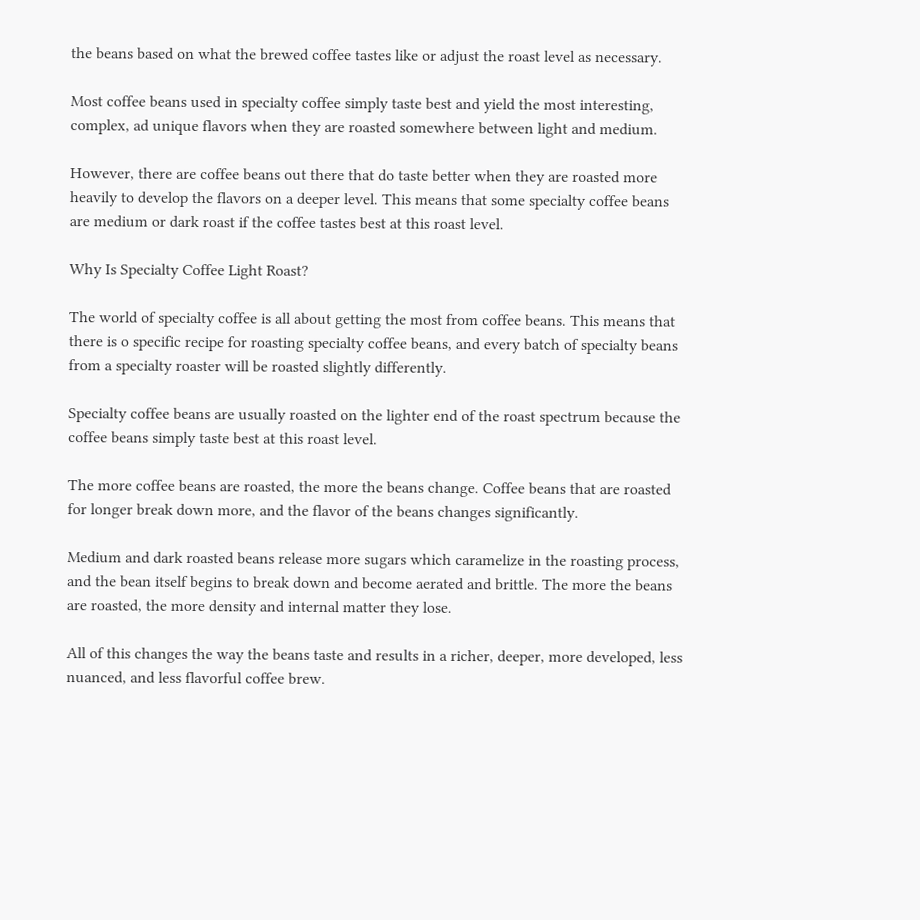the beans based on what the brewed coffee tastes like or adjust the roast level as necessary.

Most coffee beans used in specialty coffee simply taste best and yield the most interesting, complex, ad unique flavors when they are roasted somewhere between light and medium.

However, there are coffee beans out there that do taste better when they are roasted more heavily to develop the flavors on a deeper level. This means that some specialty coffee beans are medium or dark roast if the coffee tastes best at this roast level.

Why Is Specialty Coffee Light Roast?

The world of specialty coffee is all about getting the most from coffee beans. This means that there is o specific recipe for roasting specialty coffee beans, and every batch of specialty beans from a specialty roaster will be roasted slightly differently.

Specialty coffee beans are usually roasted on the lighter end of the roast spectrum because the coffee beans simply taste best at this roast level.

The more coffee beans are roasted, the more the beans change. Coffee beans that are roasted for longer break down more, and the flavor of the beans changes significantly.

Medium and dark roasted beans release more sugars which caramelize in the roasting process, and the bean itself begins to break down and become aerated and brittle. The more the beans are roasted, the more density and internal matter they lose.

All of this changes the way the beans taste and results in a richer, deeper, more developed, less nuanced, and less flavorful coffee brew.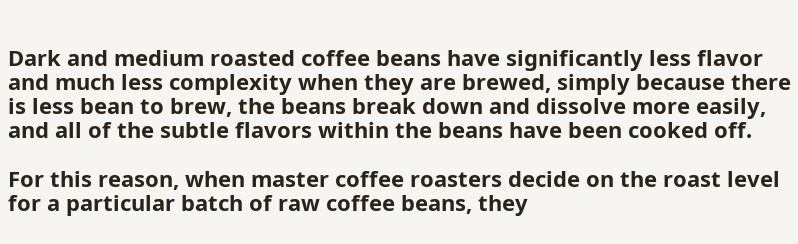Dark and medium roasted coffee beans have significantly less flavor and much less complexity when they are brewed, simply because there is less bean to brew, the beans break down and dissolve more easily, and all of the subtle flavors within the beans have been cooked off.

For this reason, when master coffee roasters decide on the roast level for a particular batch of raw coffee beans, they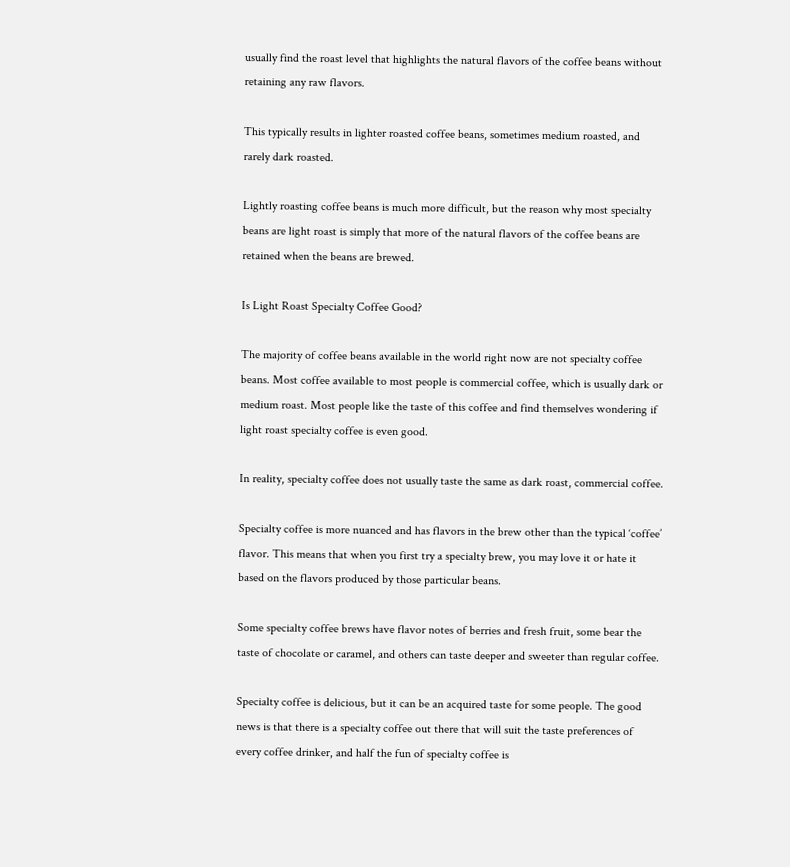usually find the roast level that highlights the natural flavors of the coffee beans without retaining any raw flavors.

This typically results in lighter roasted coffee beans, sometimes medium roasted, and rarely dark roasted.

Lightly roasting coffee beans is much more difficult, but the reason why most specialty beans are light roast is simply that more of the natural flavors of the coffee beans are retained when the beans are brewed.

Is Light Roast Specialty Coffee Good?

The majority of coffee beans available in the world right now are not specialty coffee beans. Most coffee available to most people is commercial coffee, which is usually dark or medium roast. Most people like the taste of this coffee and find themselves wondering if light roast specialty coffee is even good.

In reality, specialty coffee does not usually taste the same as dark roast, commercial coffee.

Specialty coffee is more nuanced and has flavors in the brew other than the typical ‘coffee’ flavor. This means that when you first try a specialty brew, you may love it or hate it based on the flavors produced by those particular beans.

Some specialty coffee brews have flavor notes of berries and fresh fruit, some bear the taste of chocolate or caramel, and others can taste deeper and sweeter than regular coffee.

Specialty coffee is delicious, but it can be an acquired taste for some people. The good news is that there is a specialty coffee out there that will suit the taste preferences of every coffee drinker, and half the fun of specialty coffee is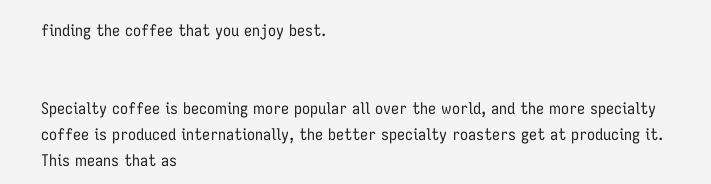finding the coffee that you enjoy best.


Specialty coffee is becoming more popular all over the world, and the more specialty coffee is produced internationally, the better specialty roasters get at producing it. This means that as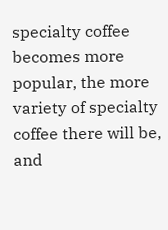specialty coffee becomes more popular, the more variety of specialty coffee there will be, and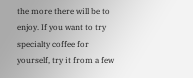the more there will be to enjoy. If you want to try specialty coffee for yourself, try it from a few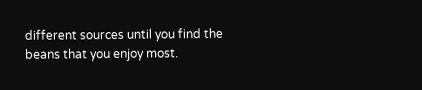different sources until you find the beans that you enjoy most.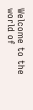Welcome to the world of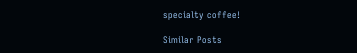specialty coffee!

Similar Posts